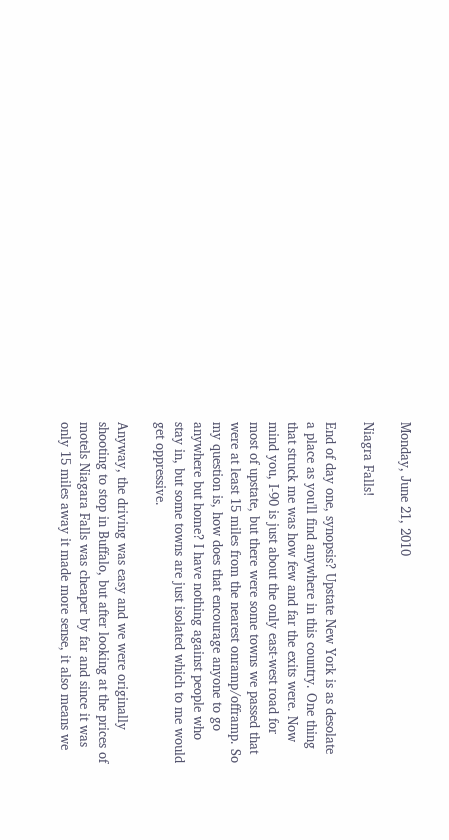Monday, June 21, 2010

Niagra Falls!

End of day one, synopsis? Upstate New York is as desolate a place as you'll find anywhere in this country. One thing that struck me was how few and far the exits were. Now mind you, I-90 is just about the only east-west road for most of upstate, but there were some towns we passed that were at least 15 miles from the nearest onramp/offramp. So my question is, how does that encourage anyone to go anywhere but home? I have nothing against people who stay in, but some towns are just isolated which to me would get oppressive.

Anyway, the driving was easy and we were originally shooting to stop in Buffalo, but after looking at the prices of motels Niagara Falls was cheaper by far and since it was only 15 miles away it made more sense, it also means we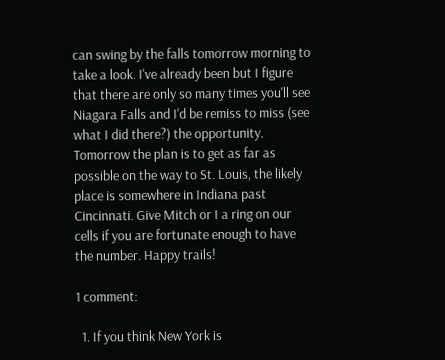can swing by the falls tomorrow morning to take a look. I've already been but I figure that there are only so many times you'll see Niagara Falls and I'd be remiss to miss (see what I did there?) the opportunity. Tomorrow the plan is to get as far as possible on the way to St. Louis, the likely place is somewhere in Indiana past Cincinnati. Give Mitch or I a ring on our cells if you are fortunate enough to have the number. Happy trails!

1 comment:

  1. If you think New York is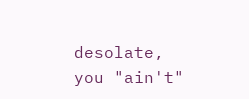desolate, you "ain't"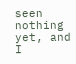seen nothing yet, and I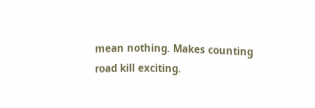mean nothing. Makes counting road kill exciting.